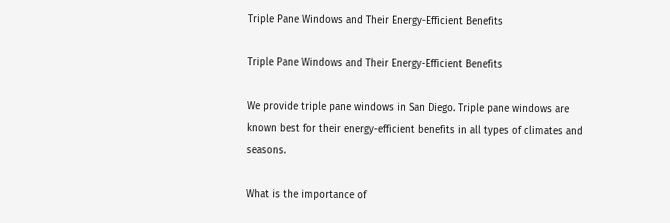Triple Pane Windows and Their Energy-Efficient Benefits

Triple Pane Windows and Their Energy-Efficient Benefits

We provide triple pane windows in San Diego. Triple pane windows are known best for their energy-efficient benefits in all types of climates and seasons.

What is the importance of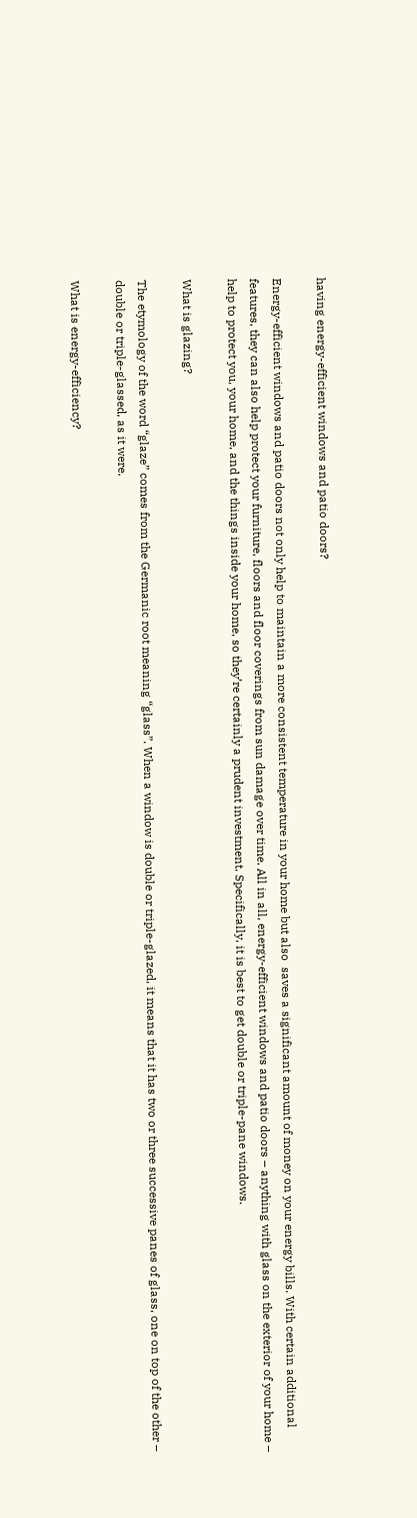having energy-efficient windows and patio doors?

Energy-efficient windows and patio doors not only help to maintain a more consistent temperature in your home but also  saves a significant amount of money on your energy bills. With certain additional features, they can also help protect your furniture, floors and floor coverings from sun damage over time. All in all, energy-efficient windows and patio doors – anything with glass on the exterior of your home – help to protect you, your home, and the things inside your home, so they’re certainly a prudent investment. Specifically, it is best to get double or triple-pane windows.

What is glazing?

The etymology of the word “glaze” comes from the Germanic root meaning “glass”. When a window is double or triple-glazed, it means that it has two or three successive panes of glass, one on top of the other – double or triple-glassed, as it were.

What is energy-efficiency?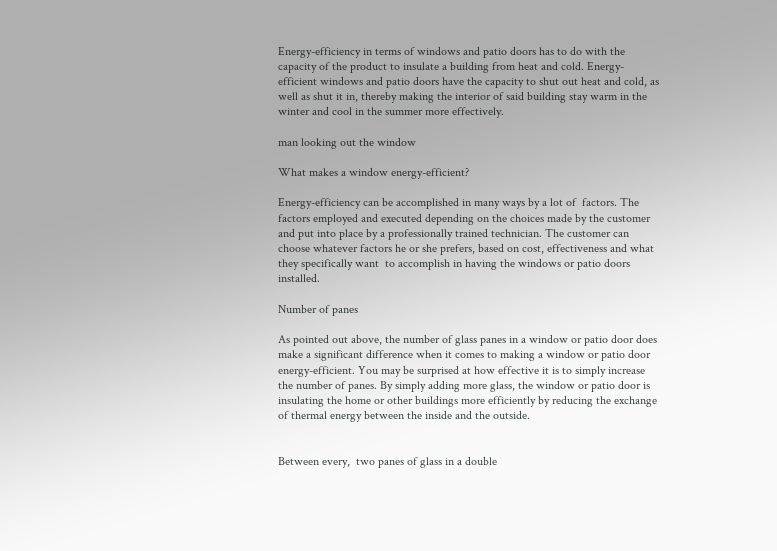Energy-efficiency in terms of windows and patio doors has to do with the capacity of the product to insulate a building from heat and cold. Energy-efficient windows and patio doors have the capacity to shut out heat and cold, as well as shut it in, thereby making the interior of said building stay warm in the winter and cool in the summer more effectively.

man looking out the window

What makes a window energy-efficient?

Energy-efficiency can be accomplished in many ways by a lot of  factors. The factors employed and executed depending on the choices made by the customer and put into place by a professionally trained technician. The customer can choose whatever factors he or she prefers, based on cost, effectiveness and what they specifically want  to accomplish in having the windows or patio doors installed.

Number of panes

As pointed out above, the number of glass panes in a window or patio door does make a significant difference when it comes to making a window or patio door energy-efficient. You may be surprised at how effective it is to simply increase the number of panes. By simply adding more glass, the window or patio door is insulating the home or other buildings more efficiently by reducing the exchange of thermal energy between the inside and the outside.


Between every,  two panes of glass in a double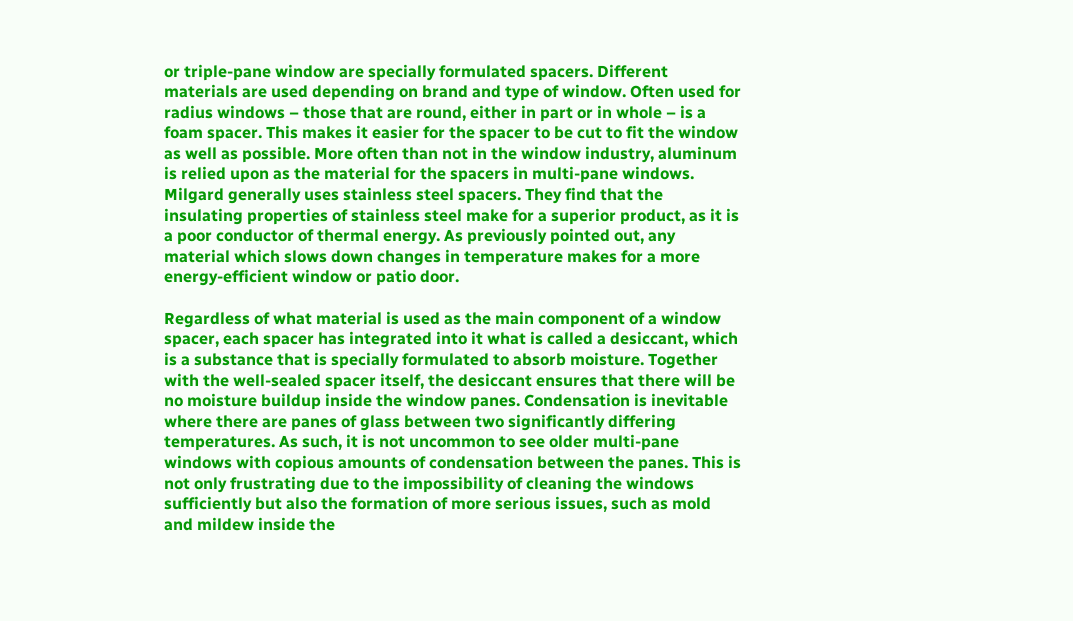or triple-pane window are specially formulated spacers. Different materials are used depending on brand and type of window. Often used for radius windows – those that are round, either in part or in whole – is a foam spacer. This makes it easier for the spacer to be cut to fit the window as well as possible. More often than not in the window industry, aluminum is relied upon as the material for the spacers in multi-pane windows. Milgard generally uses stainless steel spacers. They find that the insulating properties of stainless steel make for a superior product, as it is a poor conductor of thermal energy. As previously pointed out, any material which slows down changes in temperature makes for a more energy-efficient window or patio door.

Regardless of what material is used as the main component of a window spacer, each spacer has integrated into it what is called a desiccant, which is a substance that is specially formulated to absorb moisture. Together with the well-sealed spacer itself, the desiccant ensures that there will be no moisture buildup inside the window panes. Condensation is inevitable where there are panes of glass between two significantly differing temperatures. As such, it is not uncommon to see older multi-pane windows with copious amounts of condensation between the panes. This is not only frustrating due to the impossibility of cleaning the windows sufficiently but also the formation of more serious issues, such as mold and mildew inside the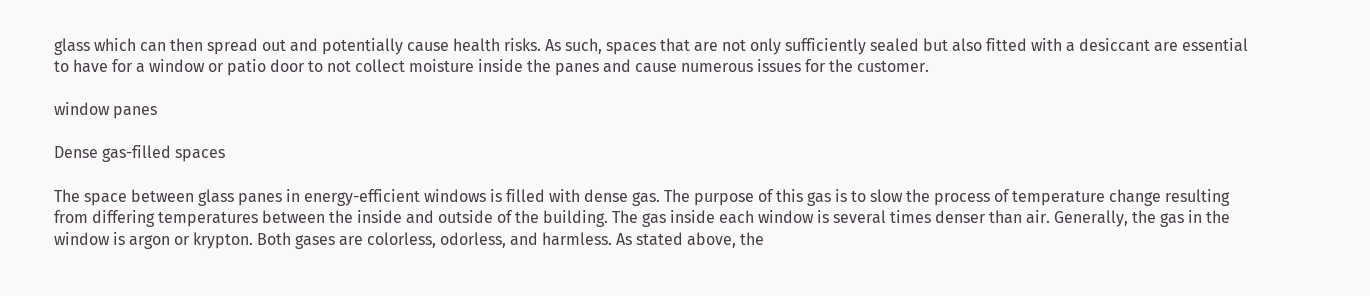glass which can then spread out and potentially cause health risks. As such, spaces that are not only sufficiently sealed but also fitted with a desiccant are essential to have for a window or patio door to not collect moisture inside the panes and cause numerous issues for the customer.

window panes

Dense gas-filled spaces

The space between glass panes in energy-efficient windows is filled with dense gas. The purpose of this gas is to slow the process of temperature change resulting from differing temperatures between the inside and outside of the building. The gas inside each window is several times denser than air. Generally, the gas in the window is argon or krypton. Both gases are colorless, odorless, and harmless. As stated above, the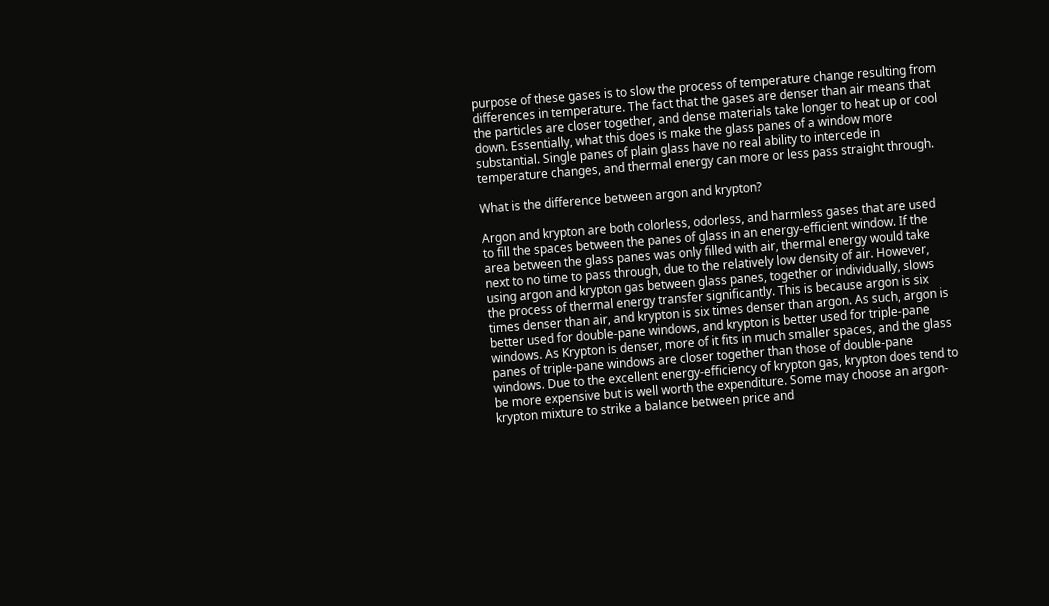purpose of these gases is to slow the process of temperature change resulting from differences in temperature. The fact that the gases are denser than air means that the particles are closer together, and dense materials take longer to heat up or cool down. Essentially, what this does is make the glass panes of a window more substantial. Single panes of plain glass have no real ability to intercede in temperature changes, and thermal energy can more or less pass straight through.

What is the difference between argon and krypton?

Argon and krypton are both colorless, odorless, and harmless gases that are used to fill the spaces between the panes of glass in an energy-efficient window. If the area between the glass panes was only filled with air, thermal energy would take next to no time to pass through, due to the relatively low density of air. However, using argon and krypton gas between glass panes, together or individually, slows the process of thermal energy transfer significantly. This is because argon is six times denser than air, and krypton is six times denser than argon. As such, argon is better used for double-pane windows, and krypton is better used for triple-pane windows. As Krypton is denser, more of it fits in much smaller spaces, and the glass panes of triple-pane windows are closer together than those of double-pane windows. Due to the excellent energy-efficiency of krypton gas, krypton does tend to be more expensive but is well worth the expenditure. Some may choose an argon-krypton mixture to strike a balance between price and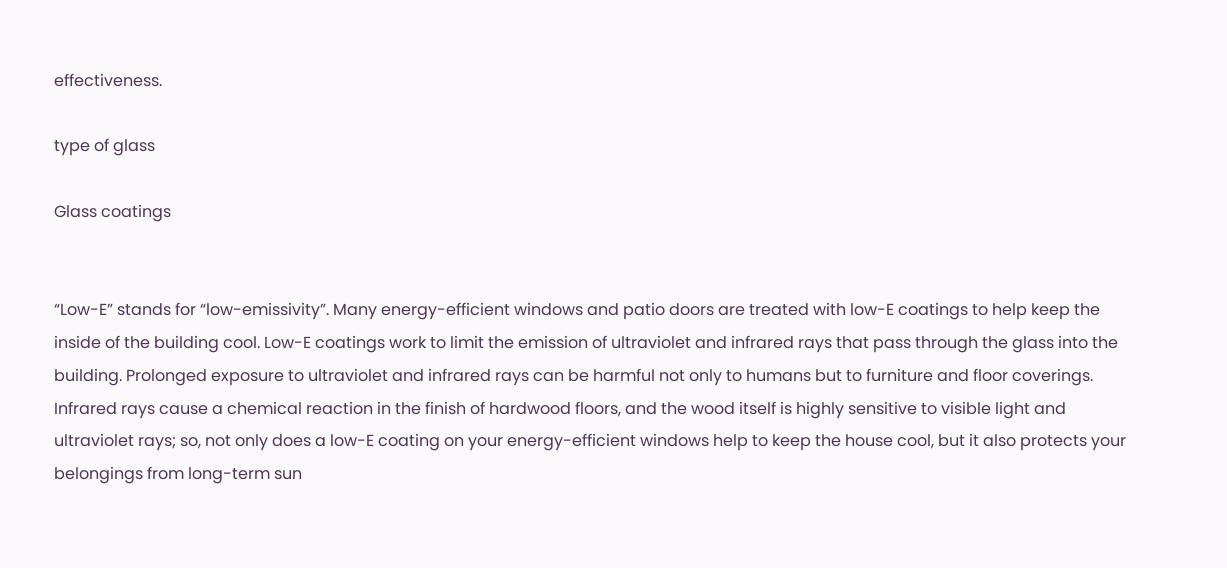effectiveness.

type of glass

Glass coatings


“Low-E” stands for “low-emissivity”. Many energy-efficient windows and patio doors are treated with low-E coatings to help keep the inside of the building cool. Low-E coatings work to limit the emission of ultraviolet and infrared rays that pass through the glass into the building. Prolonged exposure to ultraviolet and infrared rays can be harmful not only to humans but to furniture and floor coverings. Infrared rays cause a chemical reaction in the finish of hardwood floors, and the wood itself is highly sensitive to visible light and ultraviolet rays; so, not only does a low-E coating on your energy-efficient windows help to keep the house cool, but it also protects your belongings from long-term sun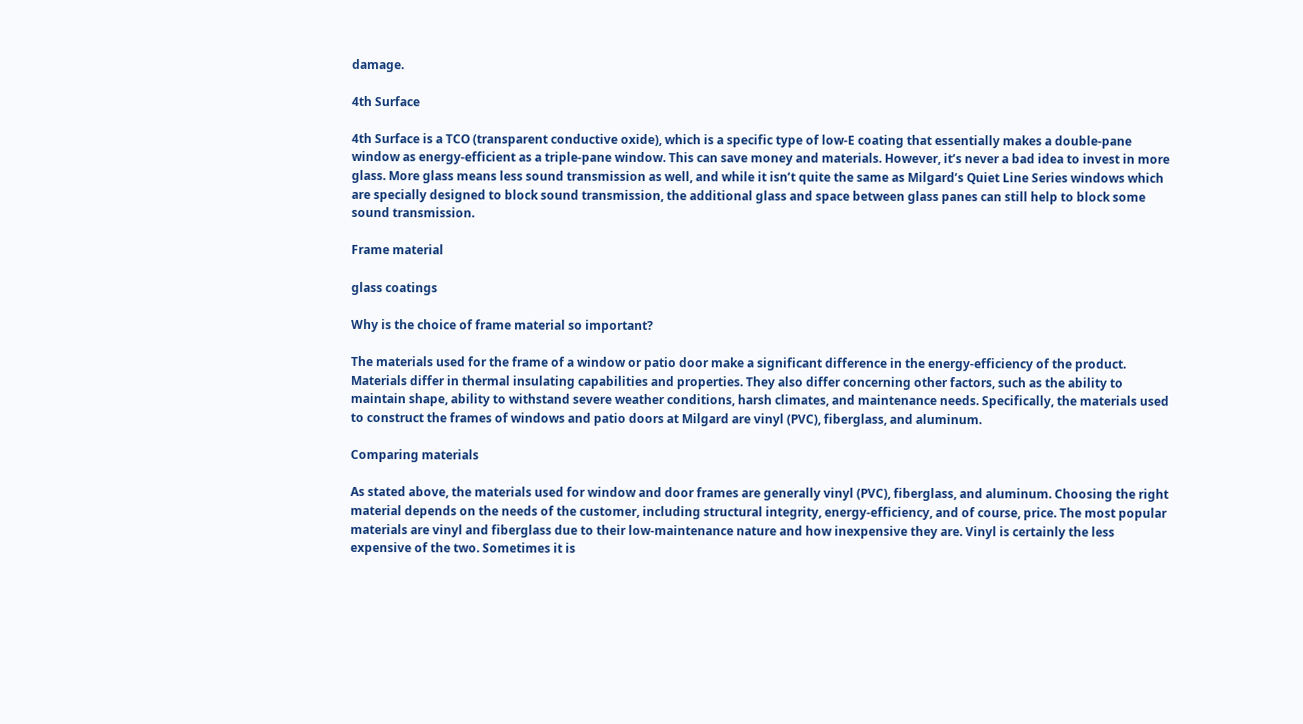damage.

4th Surface

4th Surface is a TCO (transparent conductive oxide), which is a specific type of low-E coating that essentially makes a double-pane window as energy-efficient as a triple-pane window. This can save money and materials. However, it’s never a bad idea to invest in more glass. More glass means less sound transmission as well, and while it isn’t quite the same as Milgard’s Quiet Line Series windows which are specially designed to block sound transmission, the additional glass and space between glass panes can still help to block some sound transmission.

Frame material

glass coatings

Why is the choice of frame material so important?

The materials used for the frame of a window or patio door make a significant difference in the energy-efficiency of the product. Materials differ in thermal insulating capabilities and properties. They also differ concerning other factors, such as the ability to maintain shape, ability to withstand severe weather conditions, harsh climates, and maintenance needs. Specifically, the materials used to construct the frames of windows and patio doors at Milgard are vinyl (PVC), fiberglass, and aluminum.

Comparing materials

As stated above, the materials used for window and door frames are generally vinyl (PVC), fiberglass, and aluminum. Choosing the right material depends on the needs of the customer, including structural integrity, energy-efficiency, and of course, price. The most popular materials are vinyl and fiberglass due to their low-maintenance nature and how inexpensive they are. Vinyl is certainly the less expensive of the two. Sometimes it is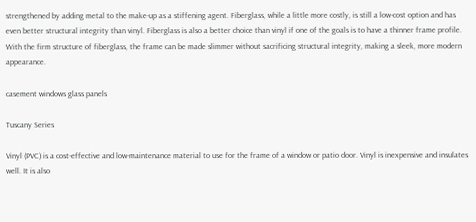strengthened by adding metal to the make-up as a stiffening agent. Fiberglass, while a little more costly, is still a low-cost option and has even better structural integrity than vinyl. Fiberglass is also a better choice than vinyl if one of the goals is to have a thinner frame profile. With the firm structure of fiberglass, the frame can be made slimmer without sacrificing structural integrity, making a sleek, more modern appearance.

casement windows glass panels

Tuscany Series

Vinyl (PVC) is a cost-effective and low-maintenance material to use for the frame of a window or patio door. Vinyl is inexpensive and insulates well. It is also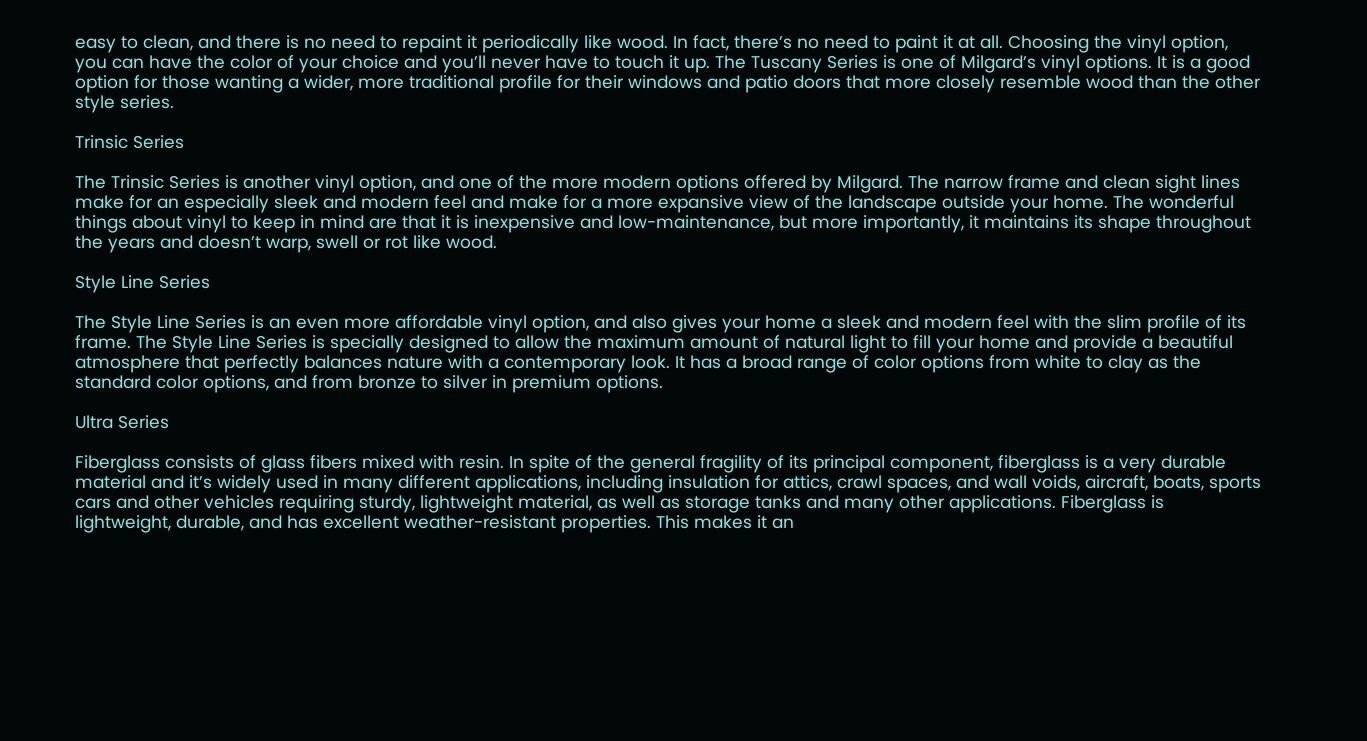easy to clean, and there is no need to repaint it periodically like wood. In fact, there’s no need to paint it at all. Choosing the vinyl option, you can have the color of your choice and you’ll never have to touch it up. The Tuscany Series is one of Milgard’s vinyl options. It is a good option for those wanting a wider, more traditional profile for their windows and patio doors that more closely resemble wood than the other style series.

Trinsic Series

The Trinsic Series is another vinyl option, and one of the more modern options offered by Milgard. The narrow frame and clean sight lines make for an especially sleek and modern feel and make for a more expansive view of the landscape outside your home. The wonderful things about vinyl to keep in mind are that it is inexpensive and low-maintenance, but more importantly, it maintains its shape throughout the years and doesn’t warp, swell or rot like wood.

Style Line Series

The Style Line Series is an even more affordable vinyl option, and also gives your home a sleek and modern feel with the slim profile of its frame. The Style Line Series is specially designed to allow the maximum amount of natural light to fill your home and provide a beautiful atmosphere that perfectly balances nature with a contemporary look. It has a broad range of color options from white to clay as the standard color options, and from bronze to silver in premium options.

Ultra Series

Fiberglass consists of glass fibers mixed with resin. In spite of the general fragility of its principal component, fiberglass is a very durable material and it’s widely used in many different applications, including insulation for attics, crawl spaces, and wall voids, aircraft, boats, sports cars and other vehicles requiring sturdy, lightweight material, as well as storage tanks and many other applications. Fiberglass is lightweight, durable, and has excellent weather-resistant properties. This makes it an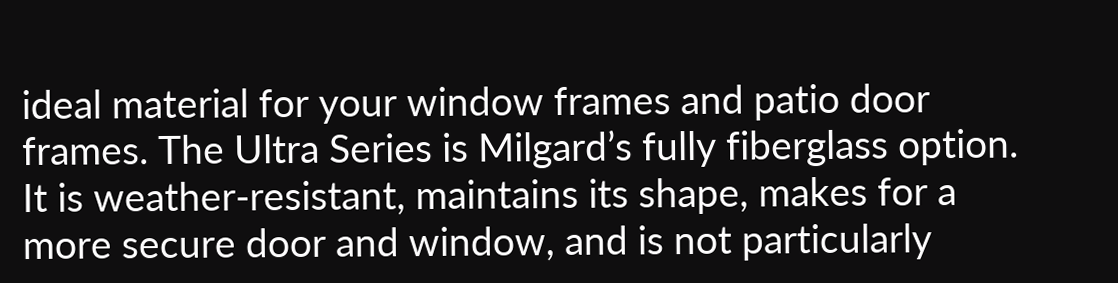ideal material for your window frames and patio door frames. The Ultra Series is Milgard’s fully fiberglass option. It is weather-resistant, maintains its shape, makes for a more secure door and window, and is not particularly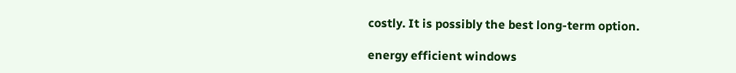costly. It is possibly the best long-term option.

energy efficient windows